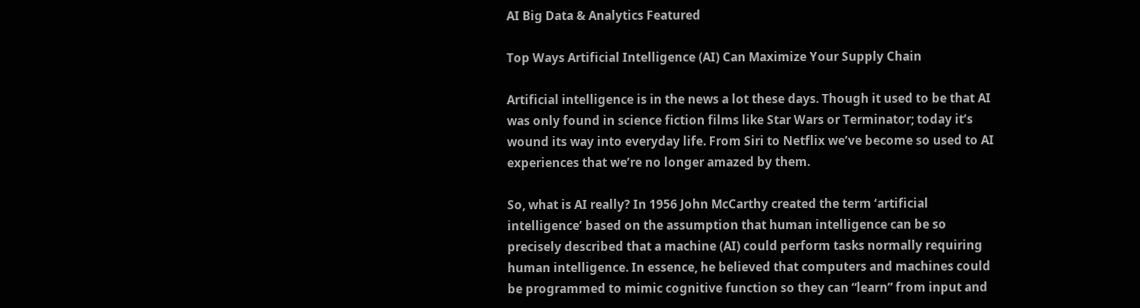AI Big Data & Analytics Featured

Top Ways Artificial Intelligence (AI) Can Maximize Your Supply Chain

Artificial intelligence is in the news a lot these days. Though it used to be that AI was only found in science fiction films like Star Wars or Terminator; today it’s wound its way into everyday life. From Siri to Netflix we’ve become so used to AI experiences that we’re no longer amazed by them.

So, what is AI really? In 1956 John McCarthy created the term ‘artificial intelligence’ based on the assumption that human intelligence can be so precisely described that a machine (AI) could perform tasks normally requiring human intelligence. In essence, he believed that computers and machines could be programmed to mimic cognitive function so they can “learn” from input and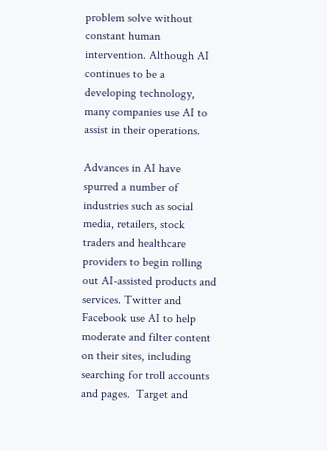problem solve without constant human intervention. Although AI continues to be a developing technology, many companies use AI to assist in their operations.

Advances in AI have spurred a number of industries such as social media, retailers, stock traders and healthcare providers to begin rolling out AI-assisted products and services. Twitter and Facebook use AI to help moderate and filter content on their sites, including searching for troll accounts and pages.  Target and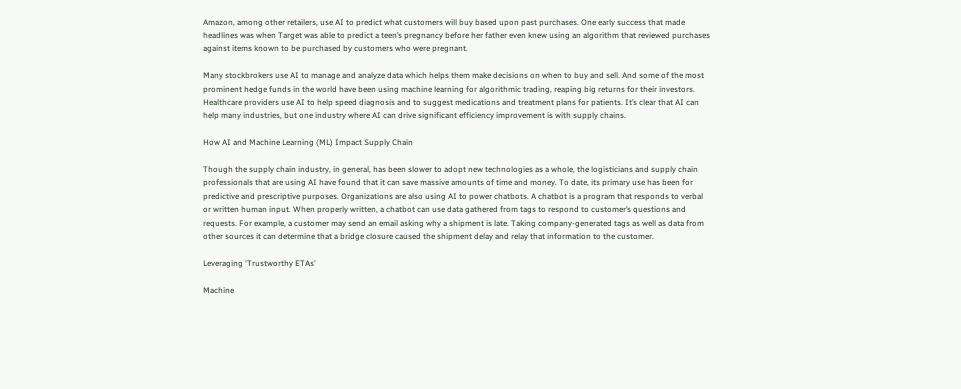Amazon, among other retailers, use AI to predict what customers will buy based upon past purchases. One early success that made headlines was when Target was able to predict a teen’s pregnancy before her father even knew using an algorithm that reviewed purchases against items known to be purchased by customers who were pregnant.

Many stockbrokers use AI to manage and analyze data which helps them make decisions on when to buy and sell. And some of the most prominent hedge funds in the world have been using machine learning for algorithmic trading, reaping big returns for their investors. Healthcare providers use AI to help speed diagnosis and to suggest medications and treatment plans for patients. It’s clear that AI can help many industries, but one industry where AI can drive significant efficiency improvement is with supply chains.

How AI and Machine Learning (ML) Impact Supply Chain

Though the supply chain industry, in general, has been slower to adopt new technologies as a whole, the logisticians and supply chain professionals that are using AI have found that it can save massive amounts of time and money. To date, its primary use has been for predictive and prescriptive purposes. Organizations are also using AI to power chatbots. A chatbot is a program that responds to verbal or written human input. When properly written, a chatbot can use data gathered from tags to respond to customer’s questions and requests. For example, a customer may send an email asking why a shipment is late. Taking company-generated tags as well as data from other sources it can determine that a bridge closure caused the shipment delay and relay that information to the customer.

Leveraging ‘Trustworthy ETAs’

Machine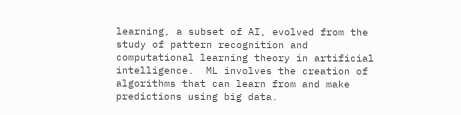learning, a subset of AI, evolved from the study of pattern recognition and computational learning theory in artificial intelligence.  ML involves the creation of algorithms that can learn from and make predictions using big data.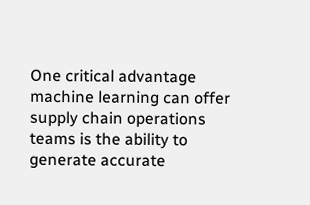One critical advantage machine learning can offer supply chain operations teams is the ability to generate accurate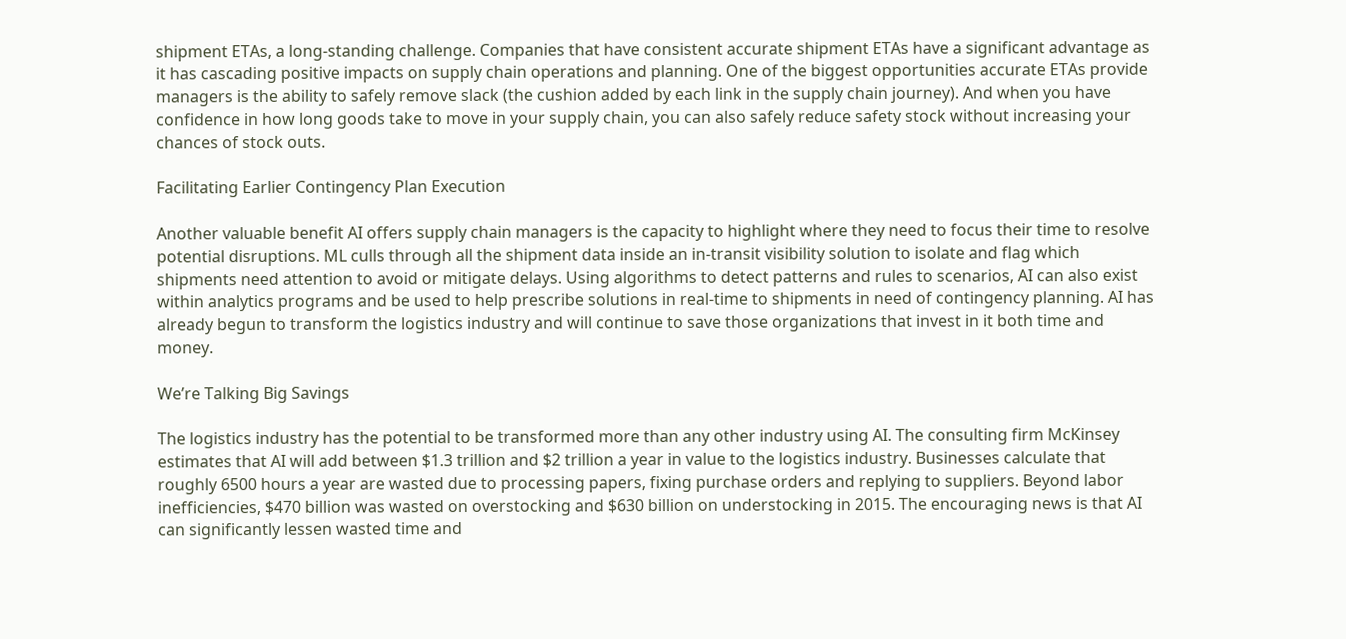shipment ETAs, a long-standing challenge. Companies that have consistent accurate shipment ETAs have a significant advantage as it has cascading positive impacts on supply chain operations and planning. One of the biggest opportunities accurate ETAs provide managers is the ability to safely remove slack (the cushion added by each link in the supply chain journey). And when you have confidence in how long goods take to move in your supply chain, you can also safely reduce safety stock without increasing your chances of stock outs.

Facilitating Earlier Contingency Plan Execution

Another valuable benefit AI offers supply chain managers is the capacity to highlight where they need to focus their time to resolve potential disruptions. ML culls through all the shipment data inside an in-transit visibility solution to isolate and flag which shipments need attention to avoid or mitigate delays. Using algorithms to detect patterns and rules to scenarios, AI can also exist within analytics programs and be used to help prescribe solutions in real-time to shipments in need of contingency planning. AI has already begun to transform the logistics industry and will continue to save those organizations that invest in it both time and money.

We’re Talking Big Savings

The logistics industry has the potential to be transformed more than any other industry using AI. The consulting firm McKinsey estimates that AI will add between $1.3 trillion and $2 trillion a year in value to the logistics industry. Businesses calculate that roughly 6500 hours a year are wasted due to processing papers, fixing purchase orders and replying to suppliers. Beyond labor inefficiencies, $470 billion was wasted on overstocking and $630 billion on understocking in 2015. The encouraging news is that AI can significantly lessen wasted time and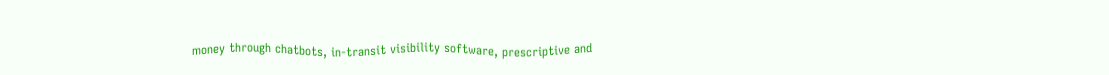money through chatbots, in-transit visibility software, prescriptive and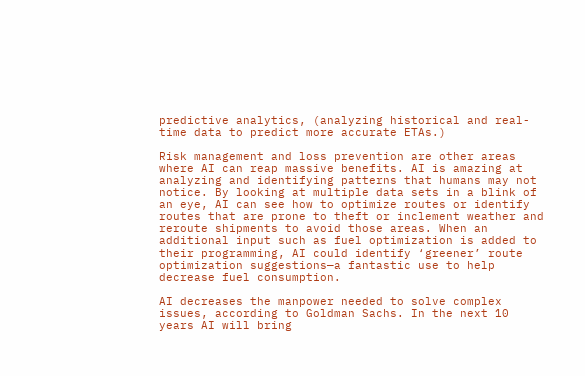predictive analytics, (analyzing historical and real-time data to predict more accurate ETAs.)

Risk management and loss prevention are other areas where AI can reap massive benefits. AI is amazing at analyzing and identifying patterns that humans may not notice. By looking at multiple data sets in a blink of an eye, AI can see how to optimize routes or identify routes that are prone to theft or inclement weather and reroute shipments to avoid those areas. When an additional input such as fuel optimization is added to their programming, AI could identify ‘greener’ route optimization suggestions—a fantastic use to help decrease fuel consumption.

AI decreases the manpower needed to solve complex issues, according to Goldman Sachs. In the next 10 years AI will bring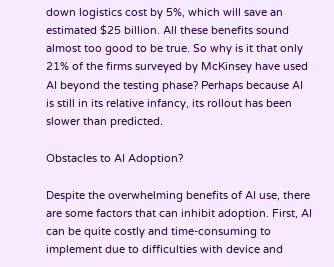down logistics cost by 5%, which will save an estimated $25 billion. All these benefits sound almost too good to be true. So why is it that only 21% of the firms surveyed by McKinsey have used AI beyond the testing phase? Perhaps because AI is still in its relative infancy, its rollout has been slower than predicted.

Obstacles to AI Adoption?

Despite the overwhelming benefits of AI use, there are some factors that can inhibit adoption. First, AI can be quite costly and time-consuming to implement due to difficulties with device and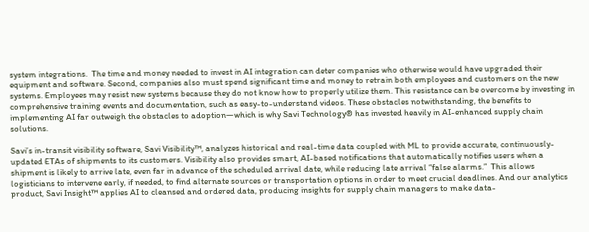system integrations.  The time and money needed to invest in AI integration can deter companies who otherwise would have upgraded their equipment and software. Second, companies also must spend significant time and money to retrain both employees and customers on the new systems. Employees may resist new systems because they do not know how to properly utilize them. This resistance can be overcome by investing in comprehensive training events and documentation, such as easy-to-understand videos. These obstacles notwithstanding, the benefits to implementing AI far outweigh the obstacles to adoption—which is why Savi Technology® has invested heavily in AI-enhanced supply chain solutions.

Savi’s in-transit visibility software, Savi Visibility™, analyzes historical and real-time data coupled with ML to provide accurate, continuously-updated ETAs of shipments to its customers. Visibility also provides smart, AI-based notifications that automatically notifies users when a shipment is likely to arrive late, even far in advance of the scheduled arrival date, while reducing late arrival “false alarms.”  This allows logisticians to intervene early, if needed, to find alternate sources or transportation options in order to meet crucial deadlines. And our analytics product, Savi Insight™ applies AI to cleansed and ordered data, producing insights for supply chain managers to make data-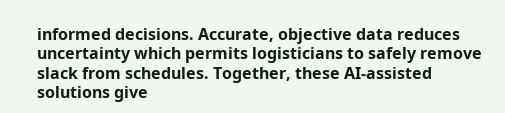informed decisions. Accurate, objective data reduces uncertainty which permits logisticians to safely remove slack from schedules. Together, these AI-assisted solutions give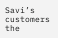Savi’s customers the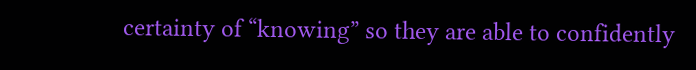certainty of “knowing” so they are able to confidently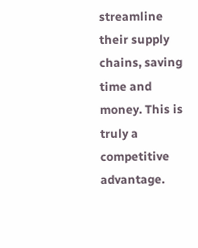streamline their supply chains, saving time and money. This is truly a competitive advantage.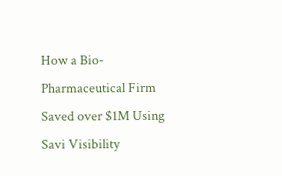How a Bio-Pharmaceutical Firm Saved over $1M Using Savi Visibility